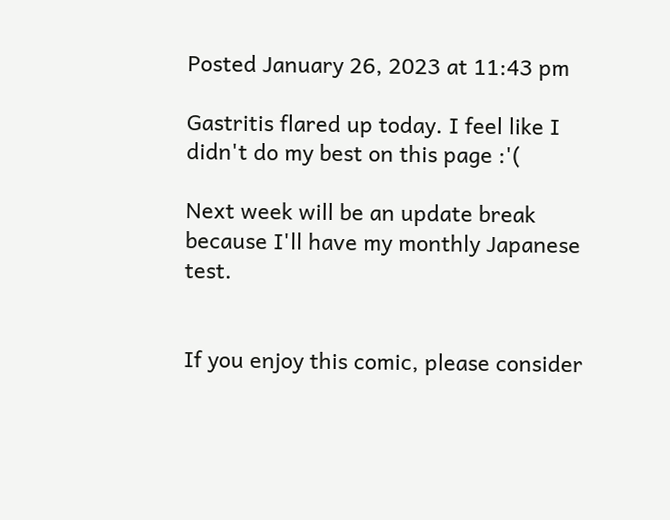Posted January 26, 2023 at 11:43 pm

Gastritis flared up today. I feel like I didn't do my best on this page :'(

Next week will be an update break because I'll have my monthly Japanese test.


If you enjoy this comic, please consider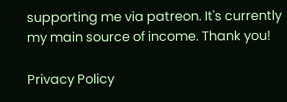supporting me via patreon. It's currently my main source of income. Thank you!

Privacy Policy